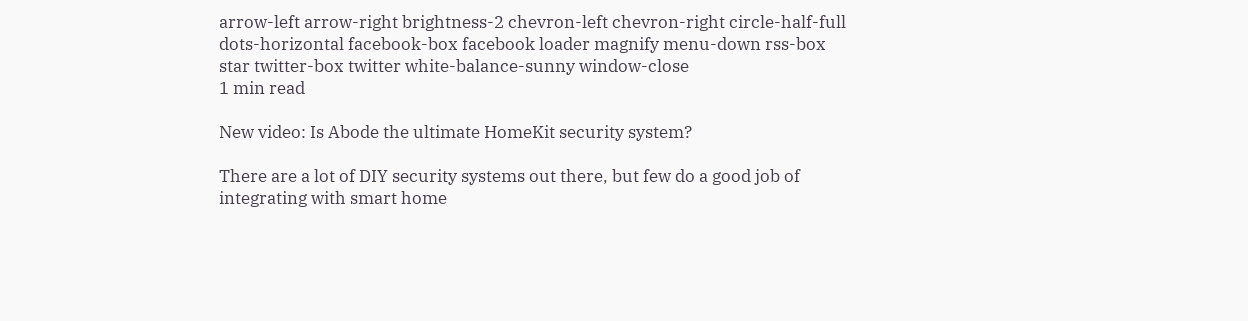arrow-left arrow-right brightness-2 chevron-left chevron-right circle-half-full dots-horizontal facebook-box facebook loader magnify menu-down rss-box star twitter-box twitter white-balance-sunny window-close
1 min read

New video: Is Abode the ultimate HomeKit security system?

There are a lot of DIY security systems out there, but few do a good job of integrating with smart home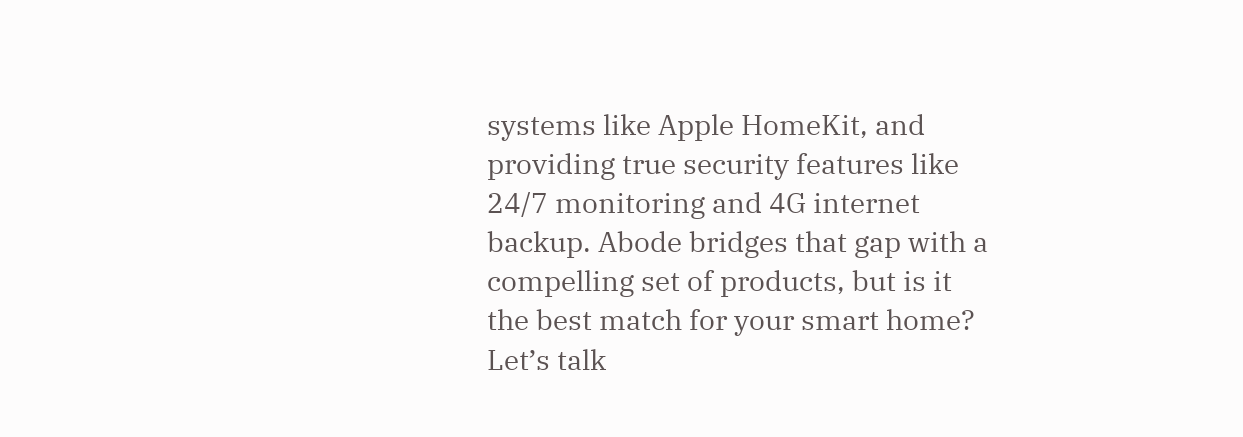systems like Apple HomeKit, and providing true security features like 24/7 monitoring and 4G internet backup. Abode bridges that gap with a compelling set of products, but is it the best match for your smart home? Let’s talk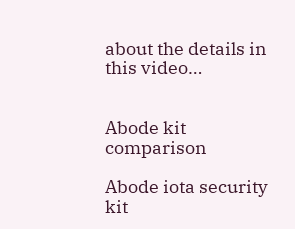about the details in this video…


Abode kit comparison

Abode iota security kit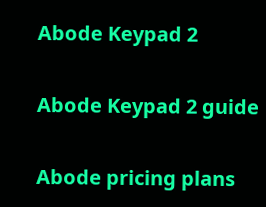Abode Keypad 2

Abode Keypad 2 guide

Abode pricing plans